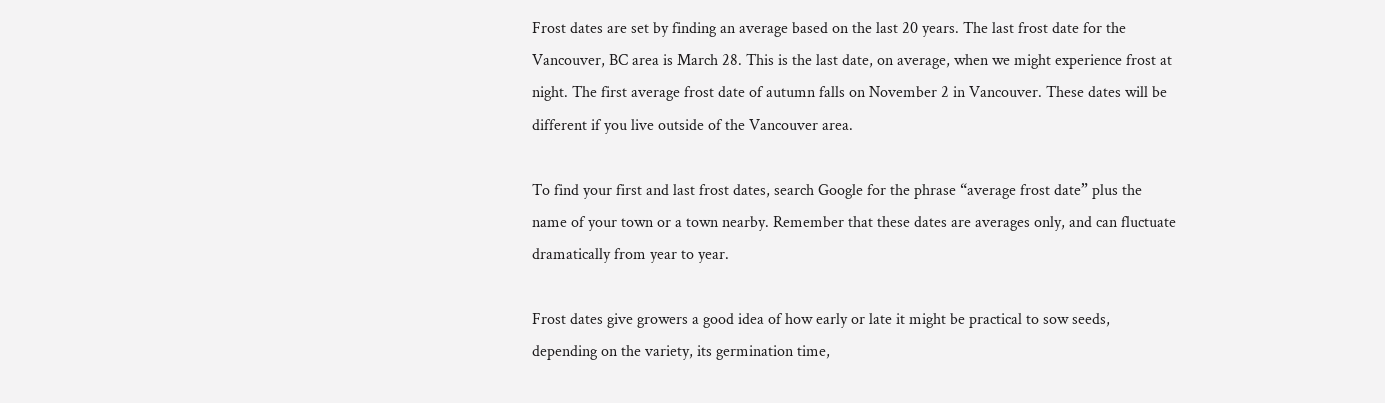Frost dates are set by finding an average based on the last 20 years. The last frost date for the Vancouver, BC area is March 28. This is the last date, on average, when we might experience frost at night. The first average frost date of autumn falls on November 2 in Vancouver. These dates will be different if you live outside of the Vancouver area.

To find your first and last frost dates, search Google for the phrase “average frost date” plus the name of your town or a town nearby. Remember that these dates are averages only, and can fluctuate dramatically from year to year.

Frost dates give growers a good idea of how early or late it might be practical to sow seeds, depending on the variety, its germination time,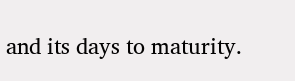and its days to maturity.